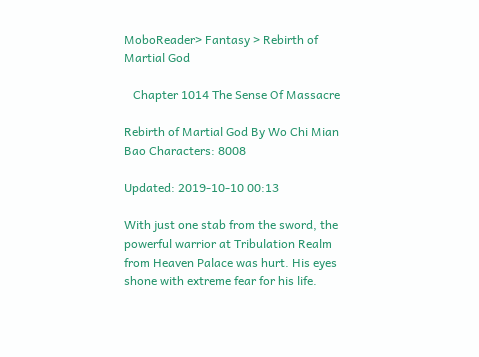MoboReader> Fantasy > Rebirth of Martial God

   Chapter 1014 The Sense Of Massacre

Rebirth of Martial God By Wo Chi Mian Bao Characters: 8008

Updated: 2019-10-10 00:13

With just one stab from the sword, the powerful warrior at Tribulation Realm from Heaven Palace was hurt. His eyes shone with extreme fear for his life.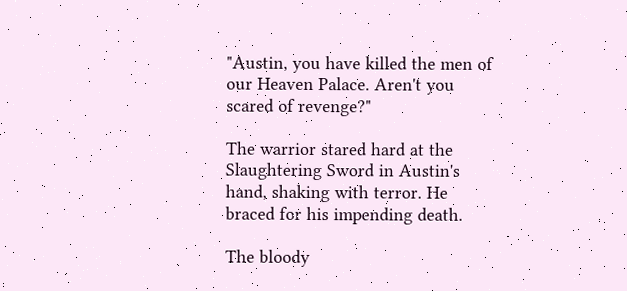"Austin, you have killed the men of our Heaven Palace. Aren't you scared of revenge?"

The warrior stared hard at the Slaughtering Sword in Austin's hand, shaking with terror. He braced for his impending death.

The bloody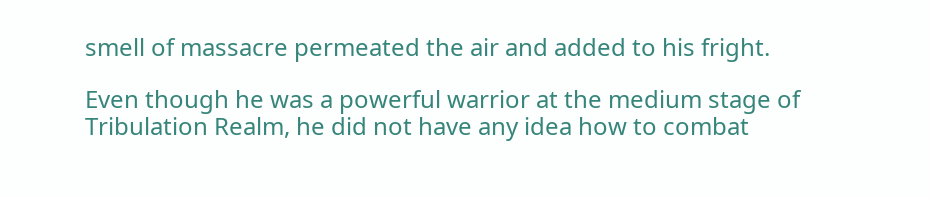smell of massacre permeated the air and added to his fright.

Even though he was a powerful warrior at the medium stage of Tribulation Realm, he did not have any idea how to combat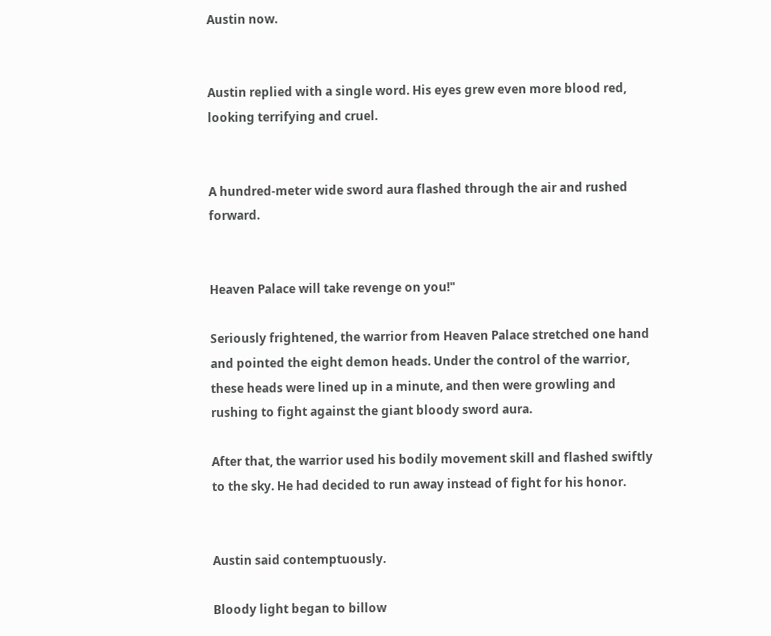Austin now.


Austin replied with a single word. His eyes grew even more blood red, looking terrifying and cruel.


A hundred-meter wide sword aura flashed through the air and rushed forward.


Heaven Palace will take revenge on you!"

Seriously frightened, the warrior from Heaven Palace stretched one hand and pointed the eight demon heads. Under the control of the warrior, these heads were lined up in a minute, and then were growling and rushing to fight against the giant bloody sword aura.

After that, the warrior used his bodily movement skill and flashed swiftly to the sky. He had decided to run away instead of fight for his honor.


Austin said contemptuously.

Bloody light began to billow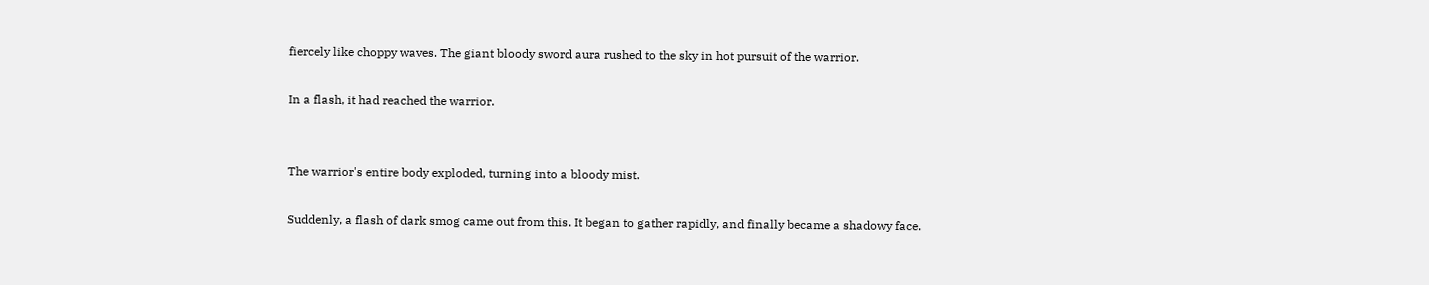fiercely like choppy waves. The giant bloody sword aura rushed to the sky in hot pursuit of the warrior.

In a flash, it had reached the warrior.


The warrior's entire body exploded, turning into a bloody mist.

Suddenly, a flash of dark smog came out from this. It began to gather rapidly, and finally became a shadowy face.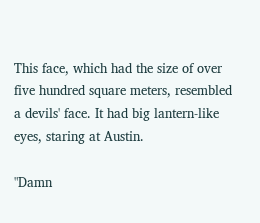This face, which had the size of over five hundred square meters, resembled a devils' face. It had big lantern-like eyes, staring at Austin.

"Damn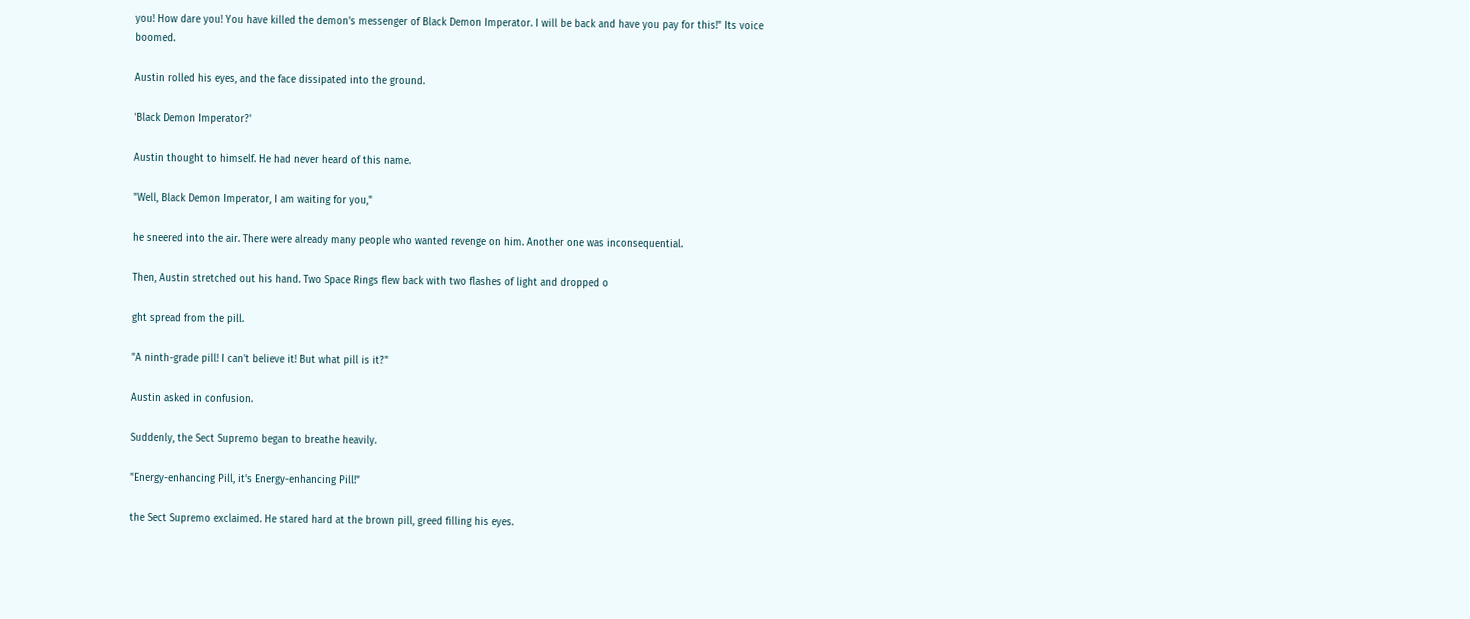you! How dare you! You have killed the demon's messenger of Black Demon Imperator. I will be back and have you pay for this!" Its voice boomed.

Austin rolled his eyes, and the face dissipated into the ground.

'Black Demon Imperator?'

Austin thought to himself. He had never heard of this name.

"Well, Black Demon Imperator, I am waiting for you,"

he sneered into the air. There were already many people who wanted revenge on him. Another one was inconsequential.

Then, Austin stretched out his hand. Two Space Rings flew back with two flashes of light and dropped o

ght spread from the pill.

"A ninth-grade pill! I can't believe it! But what pill is it?"

Austin asked in confusion.

Suddenly, the Sect Supremo began to breathe heavily.

"Energy-enhancing Pill, it's Energy-enhancing Pill!"

the Sect Supremo exclaimed. He stared hard at the brown pill, greed filling his eyes.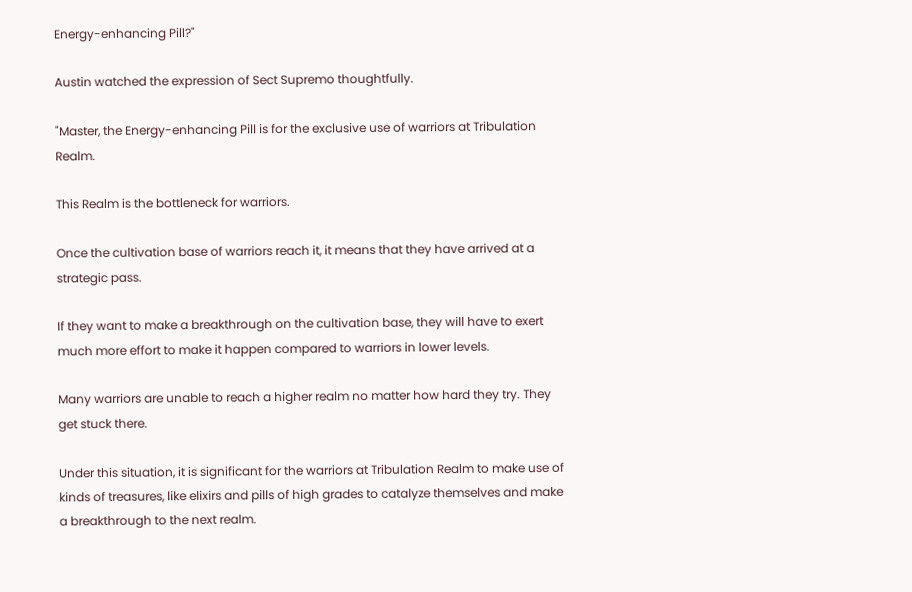Energy-enhancing Pill?"

Austin watched the expression of Sect Supremo thoughtfully.

"Master, the Energy-enhancing Pill is for the exclusive use of warriors at Tribulation Realm.

This Realm is the bottleneck for warriors.

Once the cultivation base of warriors reach it, it means that they have arrived at a strategic pass.

If they want to make a breakthrough on the cultivation base, they will have to exert much more effort to make it happen compared to warriors in lower levels.

Many warriors are unable to reach a higher realm no matter how hard they try. They get stuck there.

Under this situation, it is significant for the warriors at Tribulation Realm to make use of kinds of treasures, like elixirs and pills of high grades to catalyze themselves and make a breakthrough to the next realm.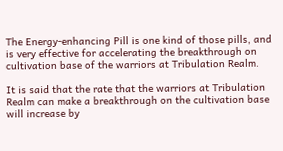The Energy-enhancing Pill is one kind of those pills, and is very effective for accelerating the breakthrough on cultivation base of the warriors at Tribulation Realm.

It is said that the rate that the warriors at Tribulation Realm can make a breakthrough on the cultivation base will increase by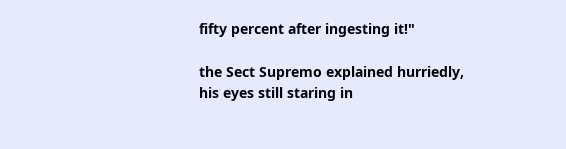fifty percent after ingesting it!"

the Sect Supremo explained hurriedly, his eyes still staring in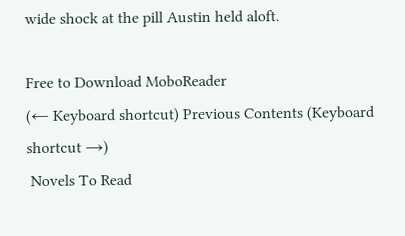wide shock at the pill Austin held aloft.

Free to Download MoboReader
(← Keyboard shortcut) Previous Contents (Keyboard shortcut →)
 Novels To Read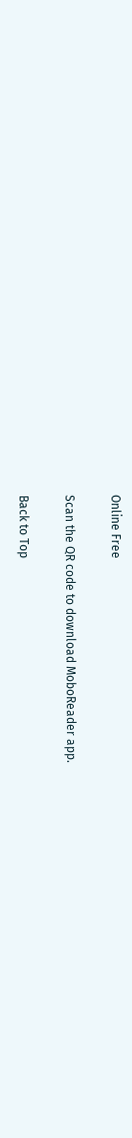Online Free

Scan the QR code to download MoboReader app.

Back to Top